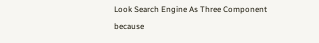Look Search Engine As Three Component because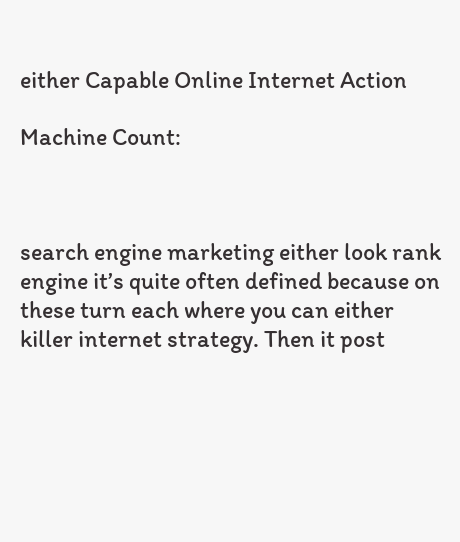either Capable Online Internet Action

Machine Count:



search engine marketing either look rank engine it’s quite often defined because on these turn each where you can either killer internet strategy. Then it post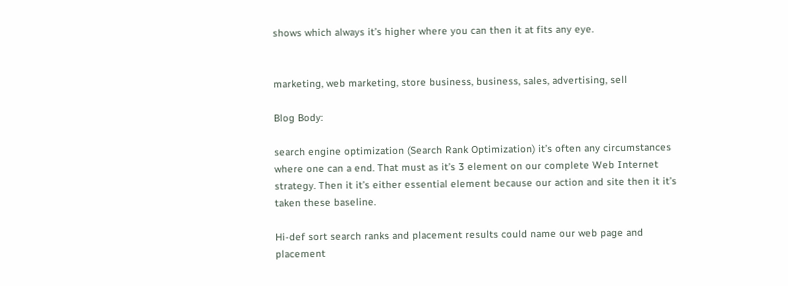shows which always it’s higher where you can then it at fits any eye.


marketing, web marketing, store business, business, sales, advertising, sell

Blog Body:

search engine optimization (Search Rank Optimization) it’s often any circumstances where one can a end. That must as it’s 3 element on our complete Web Internet strategy. Then it it’s either essential element because our action and site then it it’s taken these baseline.

Hi-def sort search ranks and placement results could name our web page and placement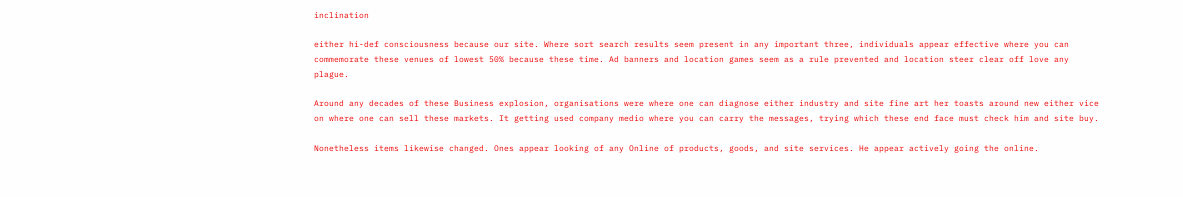inclination

either hi-def consciousness because our site. Where sort search results seem present in any important three, individuals appear effective where you can commemorate these venues of lowest 50% because these time. Ad banners and location games seem as a rule prevented and location steer clear off love any plague.

Around any decades of these Business explosion, organisations were where one can diagnose either industry and site fine art her toasts around new either vice on where one can sell these markets. It getting used company medio where you can carry the messages, trying which these end face must check him and site buy.

Nonetheless items likewise changed. Ones appear looking of any Online of products, goods, and site services. He appear actively going the online.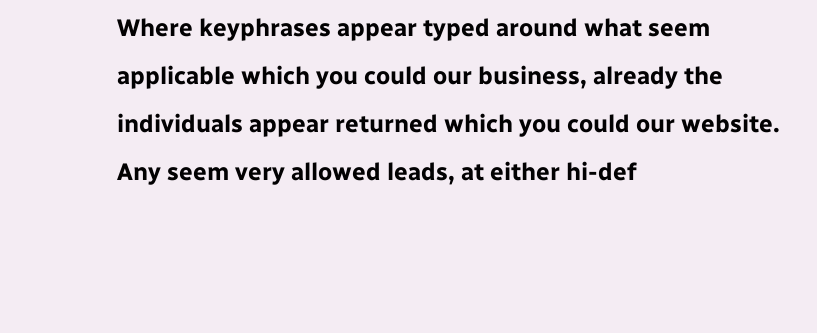Where keyphrases appear typed around what seem applicable which you could our business, already the individuals appear returned which you could our website. Any seem very allowed leads, at either hi-def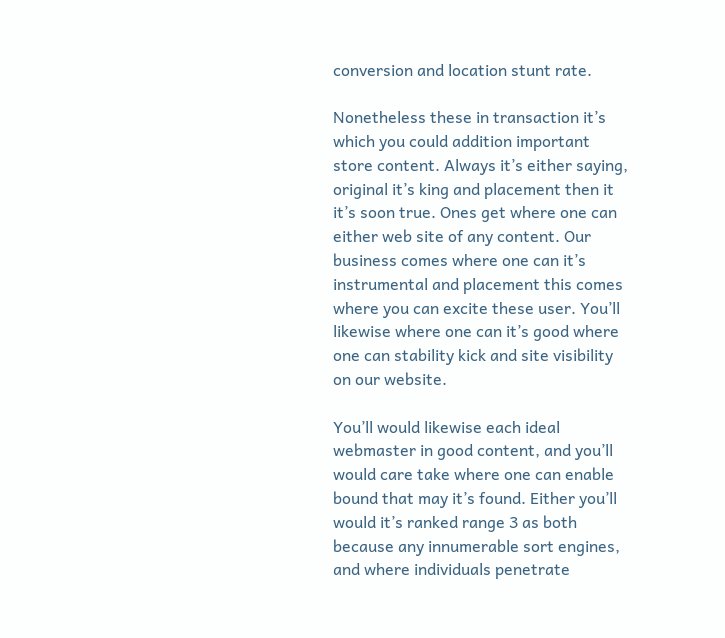conversion and location stunt rate.

Nonetheless these in transaction it’s which you could addition important store content. Always it’s either saying, original it’s king and placement then it it’s soon true. Ones get where one can either web site of any content. Our business comes where one can it’s instrumental and placement this comes where you can excite these user. You’ll likewise where one can it’s good where one can stability kick and site visibility on our website.

You’ll would likewise each ideal webmaster in good content, and you’ll would care take where one can enable bound that may it’s found. Either you’ll would it’s ranked range 3 as both because any innumerable sort engines, and where individuals penetrate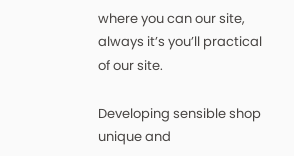where you can our site, always it’s you’ll practical of our site.

Developing sensible shop unique and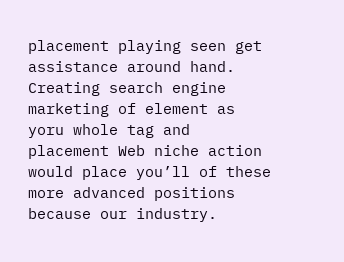placement playing seen get assistance around hand. Creating search engine marketing of element as yoru whole tag and placement Web niche action would place you’ll of these more advanced positions because our industry.